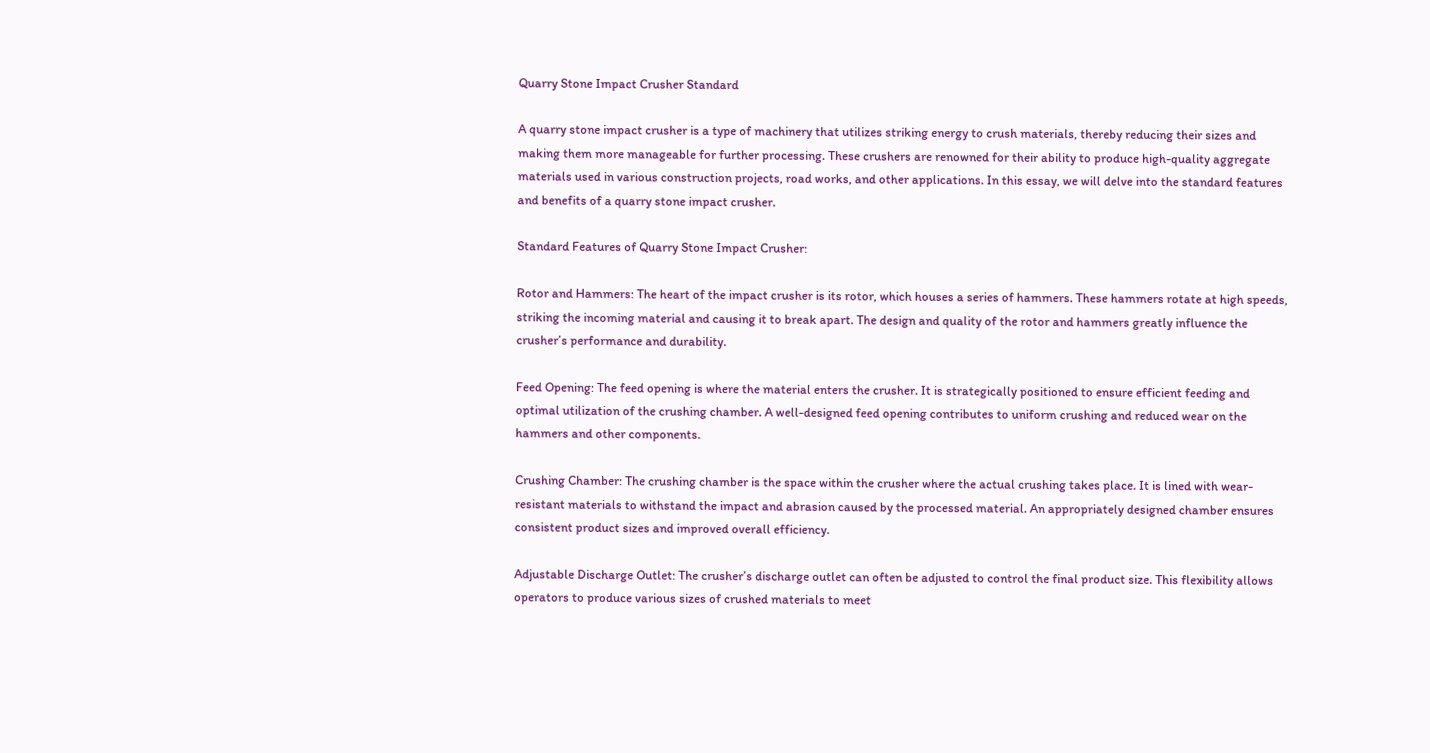Quarry Stone Impact Crusher Standard

A quarry stone impact crusher is a type of machinery that utilizes striking energy to crush materials, thereby reducing their sizes and making them more manageable for further processing. These crushers are renowned for their ability to produce high-quality aggregate materials used in various construction projects, road works, and other applications. In this essay, we will delve into the standard features and benefits of a quarry stone impact crusher.

Standard Features of Quarry Stone Impact Crusher:

Rotor and Hammers: The heart of the impact crusher is its rotor, which houses a series of hammers. These hammers rotate at high speeds, striking the incoming material and causing it to break apart. The design and quality of the rotor and hammers greatly influence the crusher’s performance and durability.

Feed Opening: The feed opening is where the material enters the crusher. It is strategically positioned to ensure efficient feeding and optimal utilization of the crushing chamber. A well-designed feed opening contributes to uniform crushing and reduced wear on the hammers and other components.

Crushing Chamber: The crushing chamber is the space within the crusher where the actual crushing takes place. It is lined with wear-resistant materials to withstand the impact and abrasion caused by the processed material. An appropriately designed chamber ensures consistent product sizes and improved overall efficiency.

Adjustable Discharge Outlet: The crusher’s discharge outlet can often be adjusted to control the final product size. This flexibility allows operators to produce various sizes of crushed materials to meet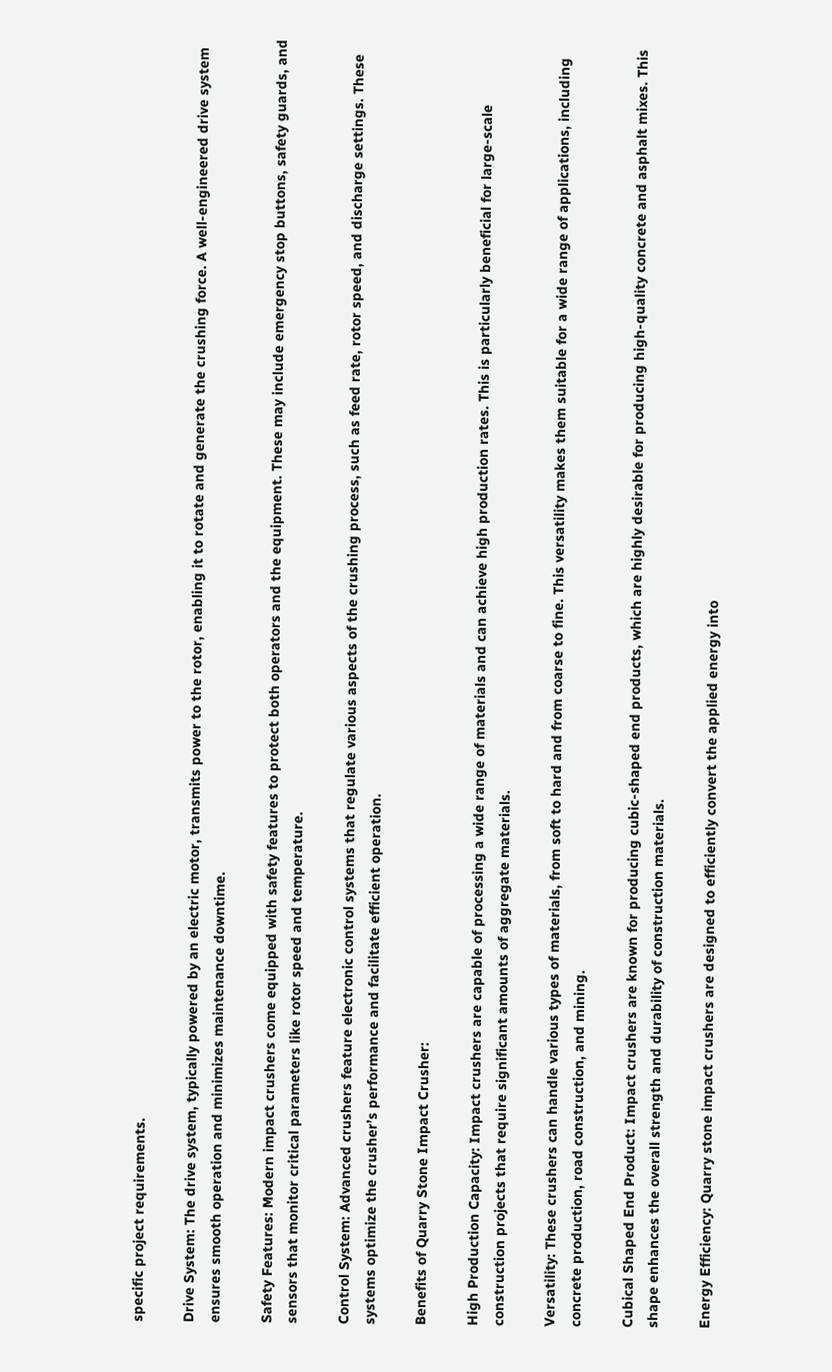specific project requirements.

Drive System: The drive system, typically powered by an electric motor, transmits power to the rotor, enabling it to rotate and generate the crushing force. A well-engineered drive system ensures smooth operation and minimizes maintenance downtime.

Safety Features: Modern impact crushers come equipped with safety features to protect both operators and the equipment. These may include emergency stop buttons, safety guards, and sensors that monitor critical parameters like rotor speed and temperature.

Control System: Advanced crushers feature electronic control systems that regulate various aspects of the crushing process, such as feed rate, rotor speed, and discharge settings. These systems optimize the crusher’s performance and facilitate efficient operation.

Benefits of Quarry Stone Impact Crusher:

High Production Capacity: Impact crushers are capable of processing a wide range of materials and can achieve high production rates. This is particularly beneficial for large-scale construction projects that require significant amounts of aggregate materials.

Versatility: These crushers can handle various types of materials, from soft to hard and from coarse to fine. This versatility makes them suitable for a wide range of applications, including concrete production, road construction, and mining.

Cubical Shaped End Product: Impact crushers are known for producing cubic-shaped end products, which are highly desirable for producing high-quality concrete and asphalt mixes. This shape enhances the overall strength and durability of construction materials.

Energy Efficiency: Quarry stone impact crushers are designed to efficiently convert the applied energy into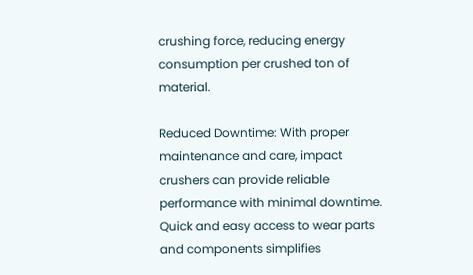crushing force, reducing energy consumption per crushed ton of material.

Reduced Downtime: With proper maintenance and care, impact crushers can provide reliable performance with minimal downtime. Quick and easy access to wear parts and components simplifies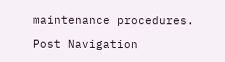maintenance procedures.

Post Navigation